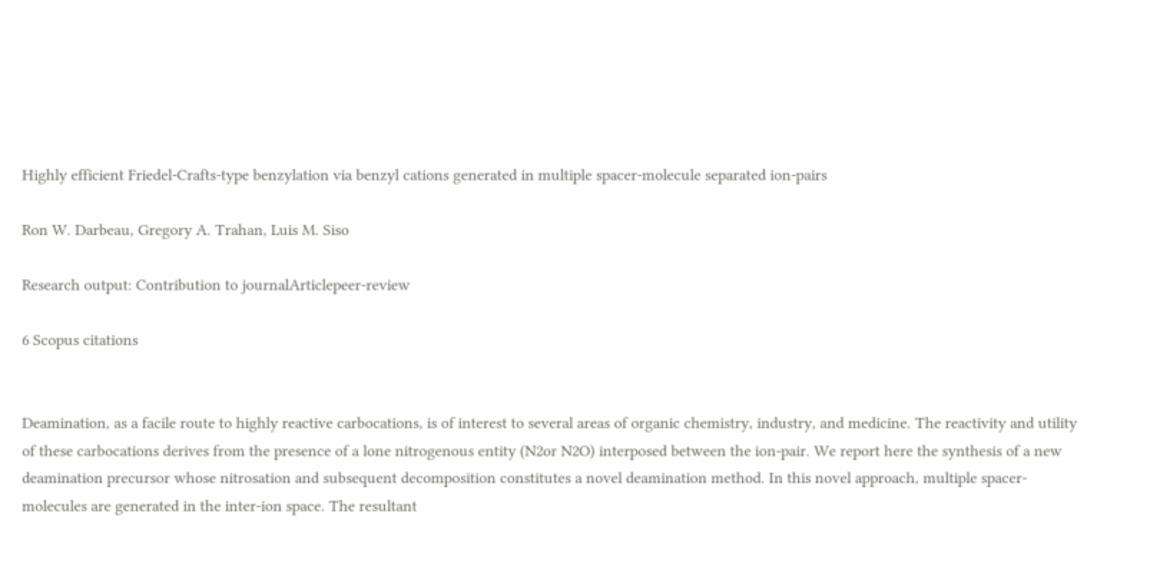Highly efficient Friedel-Crafts-type benzylation via benzyl cations generated in multiple spacer-molecule separated ion-pairs

Ron W. Darbeau, Gregory A. Trahan, Luis M. Siso

Research output: Contribution to journalArticlepeer-review

6 Scopus citations


Deamination, as a facile route to highly reactive carbocations, is of interest to several areas of organic chemistry, industry, and medicine. The reactivity and utility of these carbocations derives from the presence of a lone nitrogenous entity (N2or N2O) interposed between the ion-pair. We report here the synthesis of a new deamination precursor whose nitrosation and subsequent decomposition constitutes a novel deamination method. In this novel approach, multiple spacer-molecules are generated in the inter-ion space. The resultant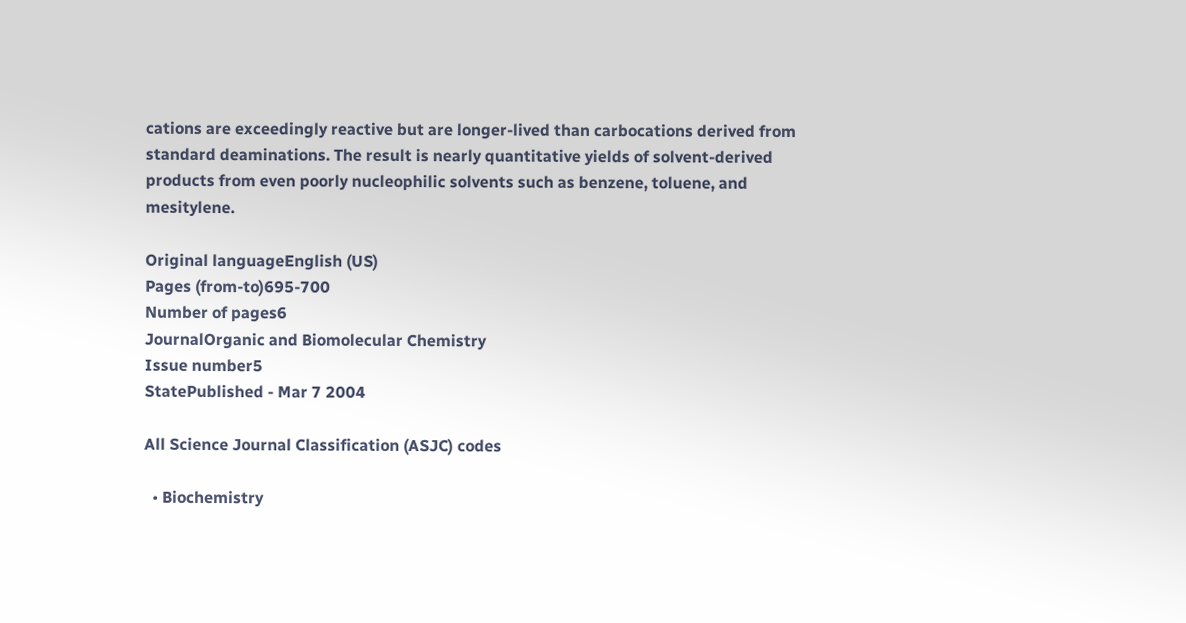cations are exceedingly reactive but are longer-lived than carbocations derived from standard deaminations. The result is nearly quantitative yields of solvent-derived products from even poorly nucleophilic solvents such as benzene, toluene, and mesitylene.

Original languageEnglish (US)
Pages (from-to)695-700
Number of pages6
JournalOrganic and Biomolecular Chemistry
Issue number5
StatePublished - Mar 7 2004

All Science Journal Classification (ASJC) codes

  • Biochemistry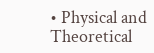• Physical and Theoretical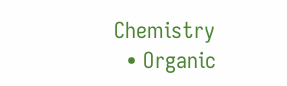Chemistry
  • Organic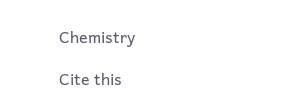Chemistry

Cite this